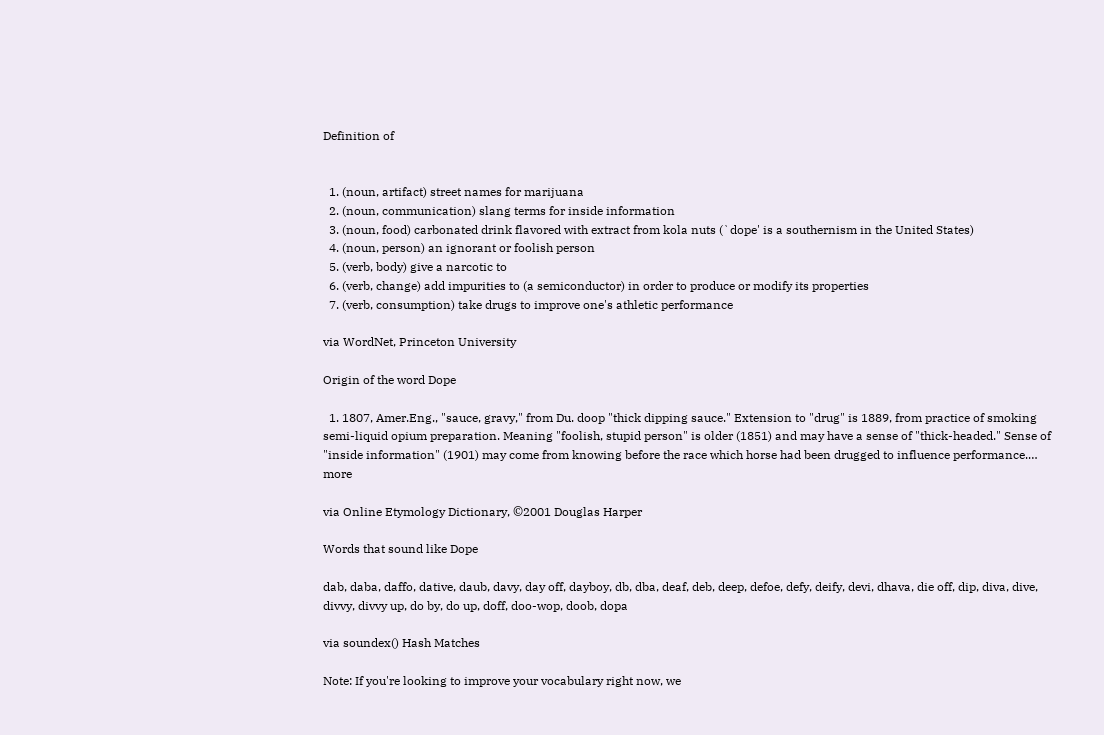Definition of


  1. (noun, artifact) street names for marijuana
  2. (noun, communication) slang terms for inside information
  3. (noun, food) carbonated drink flavored with extract from kola nuts (`dope' is a southernism in the United States)
  4. (noun, person) an ignorant or foolish person
  5. (verb, body) give a narcotic to
  6. (verb, change) add impurities to (a semiconductor) in order to produce or modify its properties
  7. (verb, consumption) take drugs to improve one's athletic performance

via WordNet, Princeton University

Origin of the word Dope

  1. 1807, Amer.Eng., "sauce, gravy," from Du. doop "thick dipping sauce." Extension to "drug" is 1889, from practice of smoking semi-liquid opium preparation. Meaning "foolish, stupid person" is older (1851) and may have a sense of "thick-headed." Sense of "inside information" (1901) may come from knowing before the race which horse had been drugged to influence performance.… more

via Online Etymology Dictionary, ©2001 Douglas Harper

Words that sound like Dope

dab, daba, daffo, dative, daub, davy, day off, dayboy, db, dba, deaf, deb, deep, defoe, defy, deify, devi, dhava, die off, dip, diva, dive, divvy, divvy up, do by, do up, doff, doo-wop, doob, dopa

via soundex() Hash Matches

Note: If you're looking to improve your vocabulary right now, we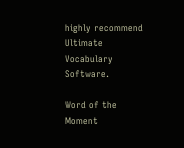highly recommend Ultimate Vocabulary Software.

Word of the Moment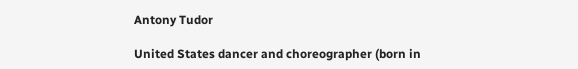Antony Tudor

United States dancer and choreographer (born in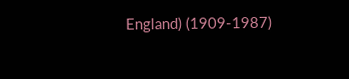England) (1909-1987)